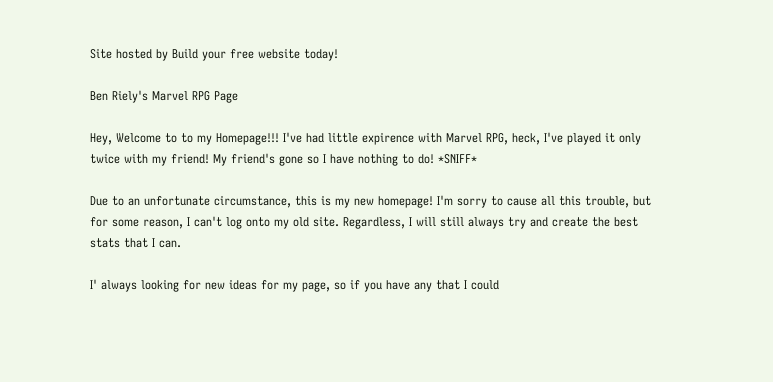Site hosted by Build your free website today!

Ben Riely's Marvel RPG Page

Hey, Welcome to to my Homepage!!! I've had little expirence with Marvel RPG, heck, I've played it only twice with my friend! My friend's gone so I have nothing to do! *SNIFF*

Due to an unfortunate circumstance, this is my new homepage! I'm sorry to cause all this trouble, but for some reason, I can't log onto my old site. Regardless, I will still always try and create the best stats that I can.

I' always looking for new ideas for my page, so if you have any that I could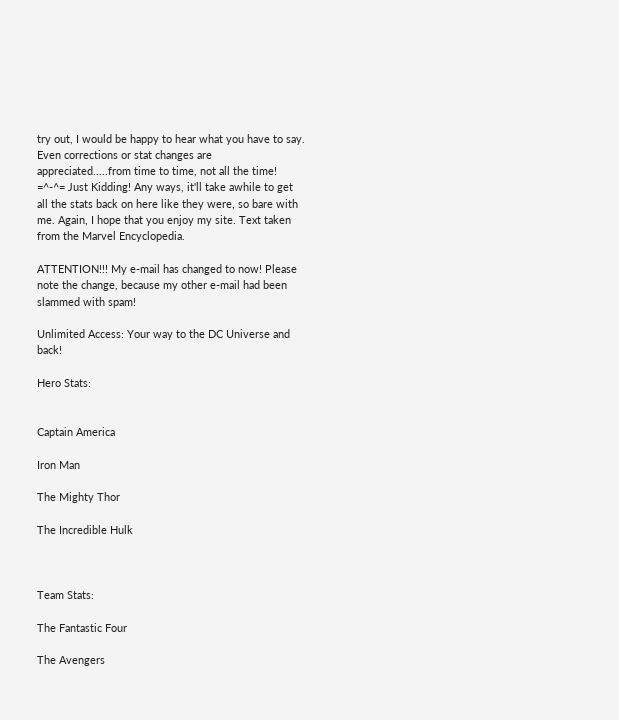try out, I would be happy to hear what you have to say. Even corrections or stat changes are appreciated.....from time to time, not all the time! =^-^= Just Kidding! Any ways, it'll take awhile to get all the stats back on here like they were, so bare with me. Again, I hope that you enjoy my site. Text taken from the Marvel Encyclopedia.

ATTENTION!!! My e-mail has changed to now! Please note the change, because my other e-mail had been slammed with spam!

Unlimited Access: Your way to the DC Universe and back!

Hero Stats:


Captain America

Iron Man

The Mighty Thor

The Incredible Hulk



Team Stats:

The Fantastic Four

The Avengers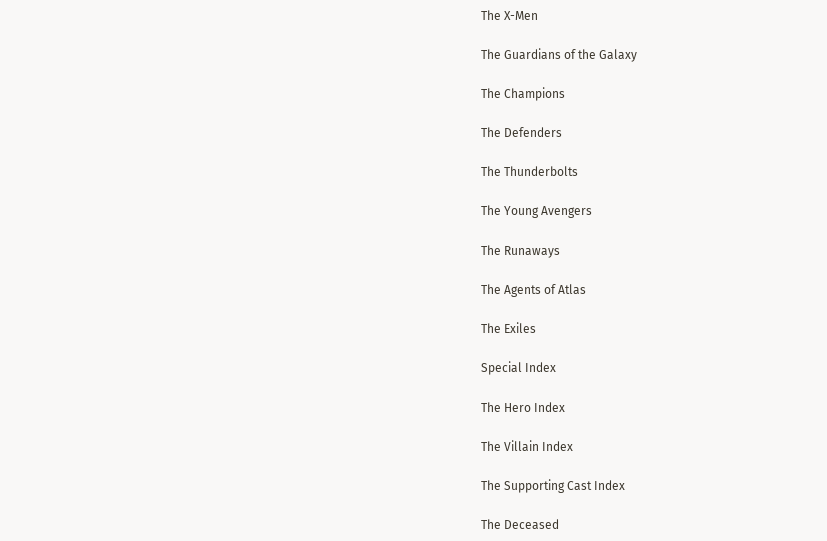The X-Men

The Guardians of the Galaxy

The Champions

The Defenders

The Thunderbolts

The Young Avengers

The Runaways

The Agents of Atlas

The Exiles

Special Index

The Hero Index

The Villain Index

The Supporting Cast Index

The Deceased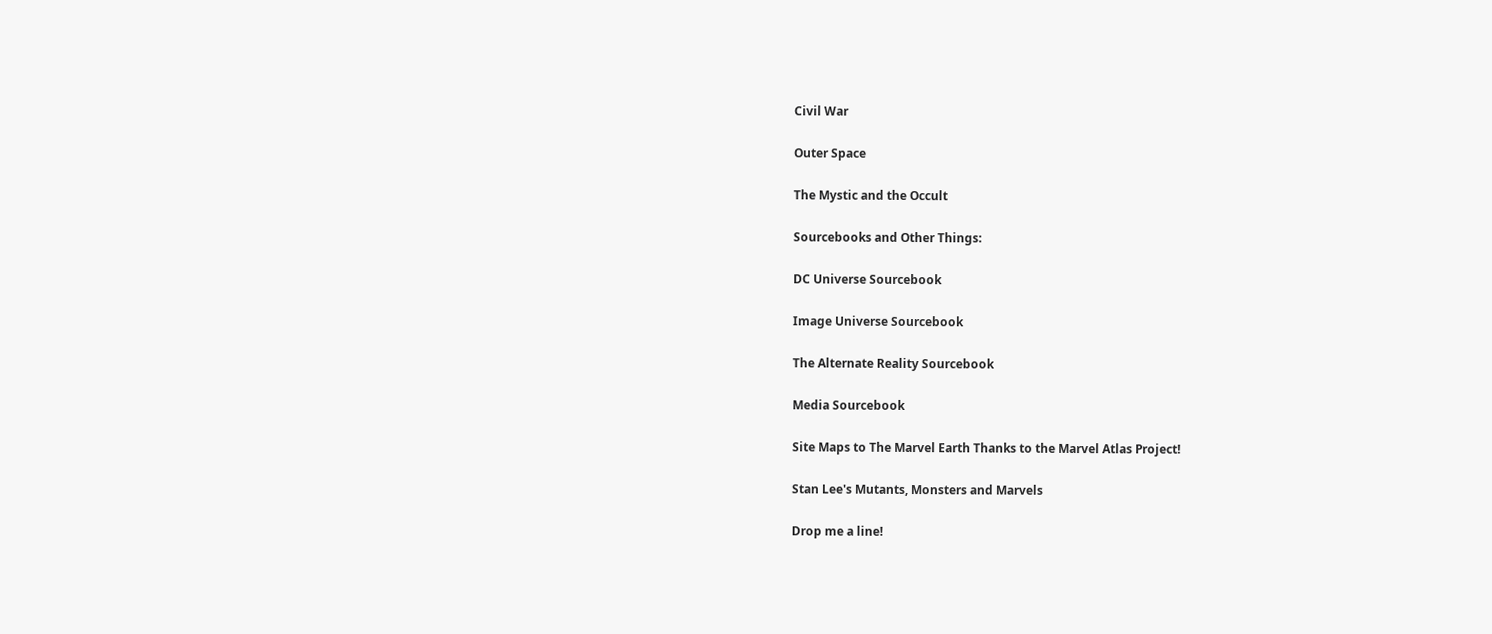Civil War

Outer Space

The Mystic and the Occult

Sourcebooks and Other Things:

DC Universe Sourcebook

Image Universe Sourcebook

The Alternate Reality Sourcebook

Media Sourcebook

Site Maps to The Marvel Earth Thanks to the Marvel Atlas Project!

Stan Lee's Mutants, Monsters and Marvels

Drop me a line!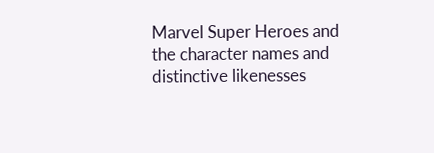Marvel Super Heroes and the character names and distinctive likenesses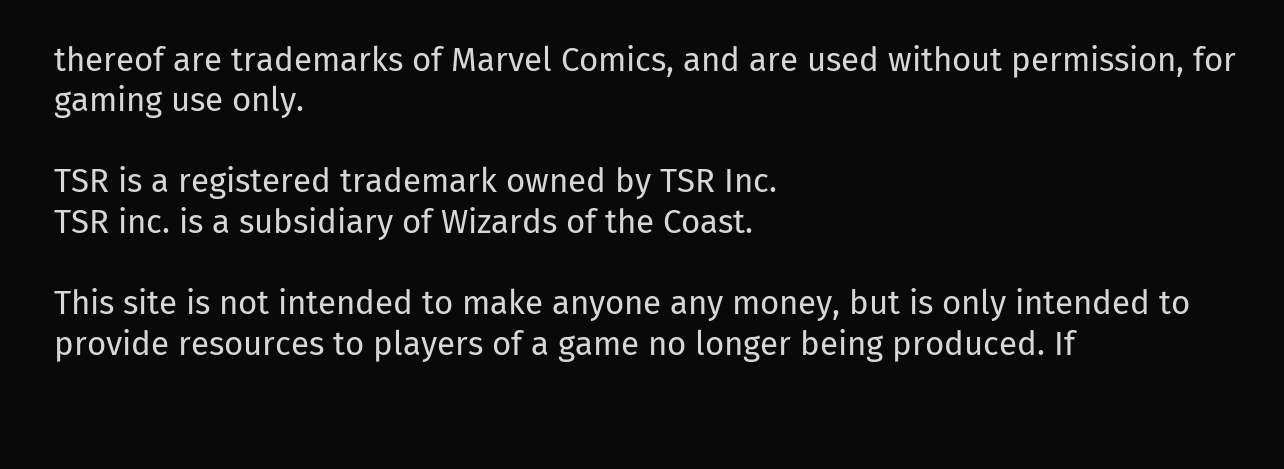thereof are trademarks of Marvel Comics, and are used without permission, for gaming use only.

TSR is a registered trademark owned by TSR Inc.
TSR inc. is a subsidiary of Wizards of the Coast.

This site is not intended to make anyone any money, but is only intended to provide resources to players of a game no longer being produced. If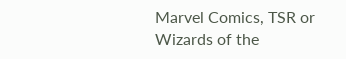Marvel Comics, TSR or Wizards of the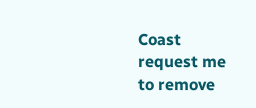Coast request me to remove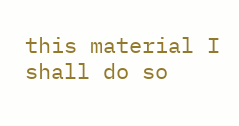this material I shall do so